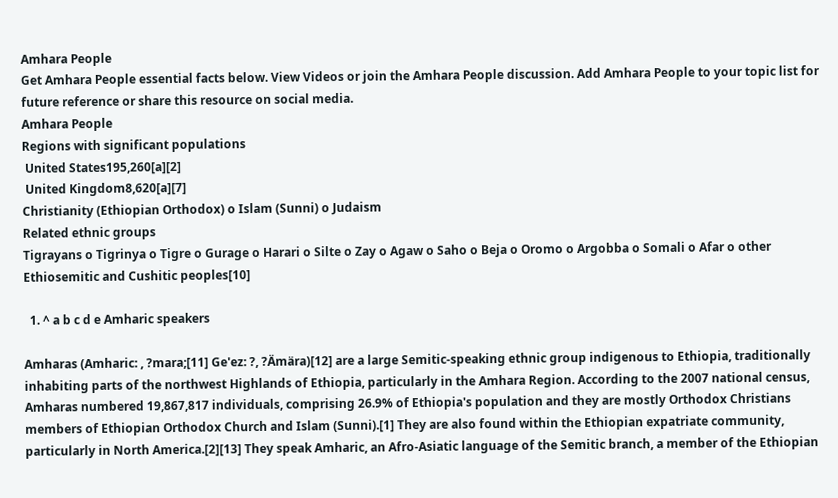Amhara People
Get Amhara People essential facts below. View Videos or join the Amhara People discussion. Add Amhara People to your topic list for future reference or share this resource on social media.
Amhara People
Regions with significant populations
 United States195,260[a][2]
 United Kingdom8,620[a][7]
Christianity (Ethiopian Orthodox) o Islam (Sunni) o Judaism
Related ethnic groups
Tigrayans o Tigrinya o Tigre o Gurage o Harari o Silte o Zay o Agaw o Saho o Beja o Oromo o Argobba o Somali o Afar o other Ethiosemitic and Cushitic peoples[10]

  1. ^ a b c d e Amharic speakers

Amharas (Amharic: , ?mara;[11] Ge'ez: ?, ?Ämära)[12] are a large Semitic-speaking ethnic group indigenous to Ethiopia, traditionally inhabiting parts of the northwest Highlands of Ethiopia, particularly in the Amhara Region. According to the 2007 national census, Amharas numbered 19,867,817 individuals, comprising 26.9% of Ethiopia's population and they are mostly Orthodox Christians members of Ethiopian Orthodox Church and Islam (Sunni).[1] They are also found within the Ethiopian expatriate community, particularly in North America.[2][13] They speak Amharic, an Afro-Asiatic language of the Semitic branch, a member of the Ethiopian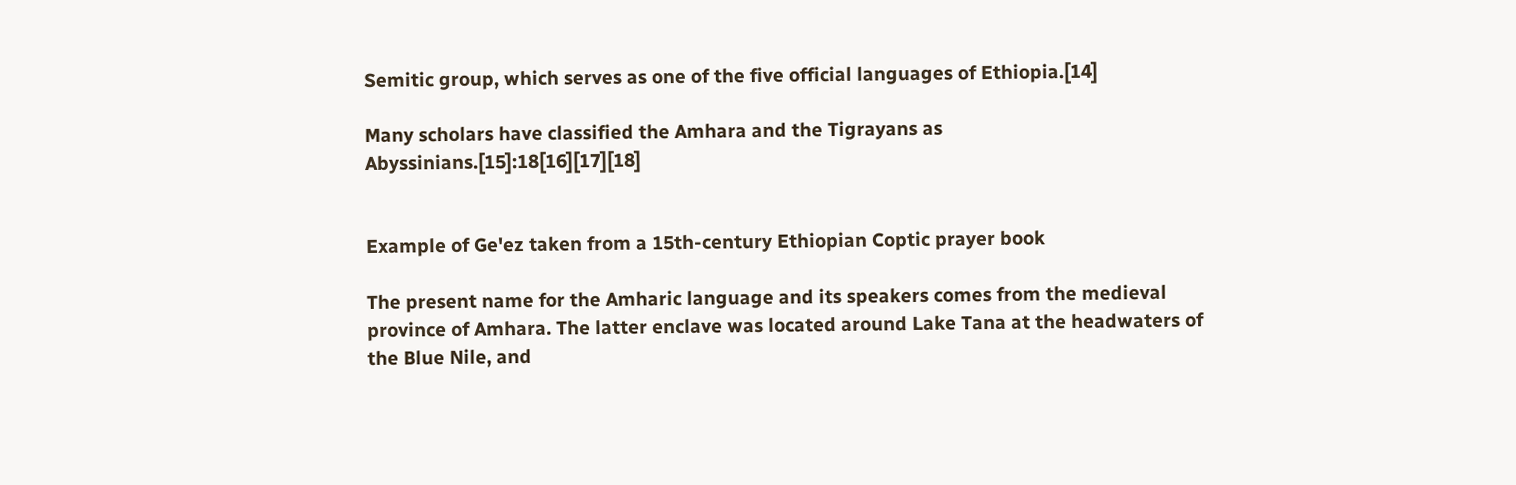Semitic group, which serves as one of the five official languages of Ethiopia.[14]

Many scholars have classified the Amhara and the Tigrayans as Abyssinians.[15]:18[16][17][18]


Example of Ge'ez taken from a 15th-century Ethiopian Coptic prayer book

The present name for the Amharic language and its speakers comes from the medieval province of Amhara. The latter enclave was located around Lake Tana at the headwaters of the Blue Nile, and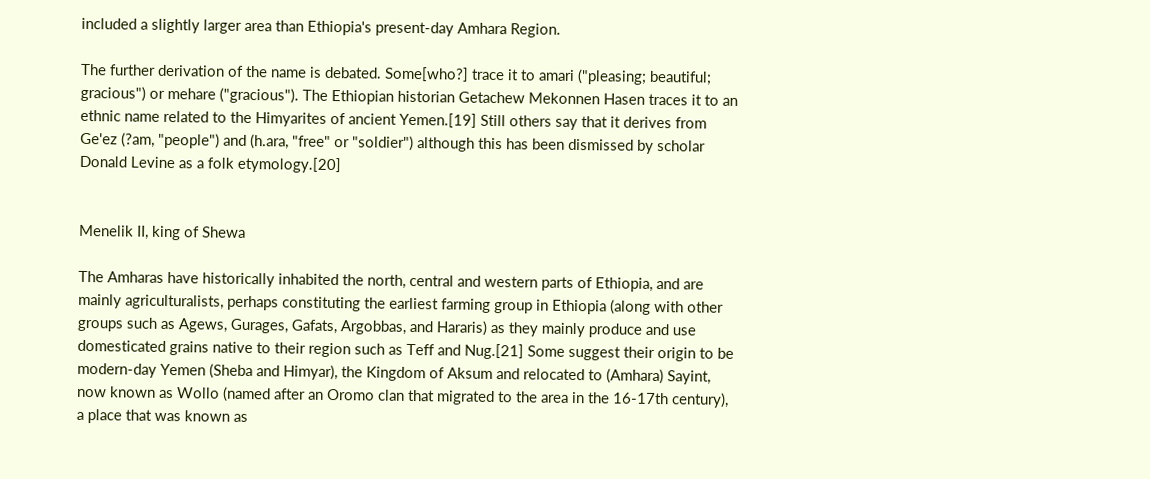included a slightly larger area than Ethiopia's present-day Amhara Region.

The further derivation of the name is debated. Some[who?] trace it to amari ("pleasing; beautiful; gracious") or mehare ("gracious"). The Ethiopian historian Getachew Mekonnen Hasen traces it to an ethnic name related to the Himyarites of ancient Yemen.[19] Still others say that it derives from Ge'ez (?am, "people") and (h.ara, "free" or "soldier") although this has been dismissed by scholar Donald Levine as a folk etymology.[20]


Menelik II, king of Shewa

The Amharas have historically inhabited the north, central and western parts of Ethiopia, and are mainly agriculturalists, perhaps constituting the earliest farming group in Ethiopia (along with other groups such as Agews, Gurages, Gafats, Argobbas, and Hararis) as they mainly produce and use domesticated grains native to their region such as Teff and Nug.[21] Some suggest their origin to be modern-day Yemen (Sheba and Himyar), the Kingdom of Aksum and relocated to (Amhara) Sayint, now known as Wollo (named after an Oromo clan that migrated to the area in the 16-17th century), a place that was known as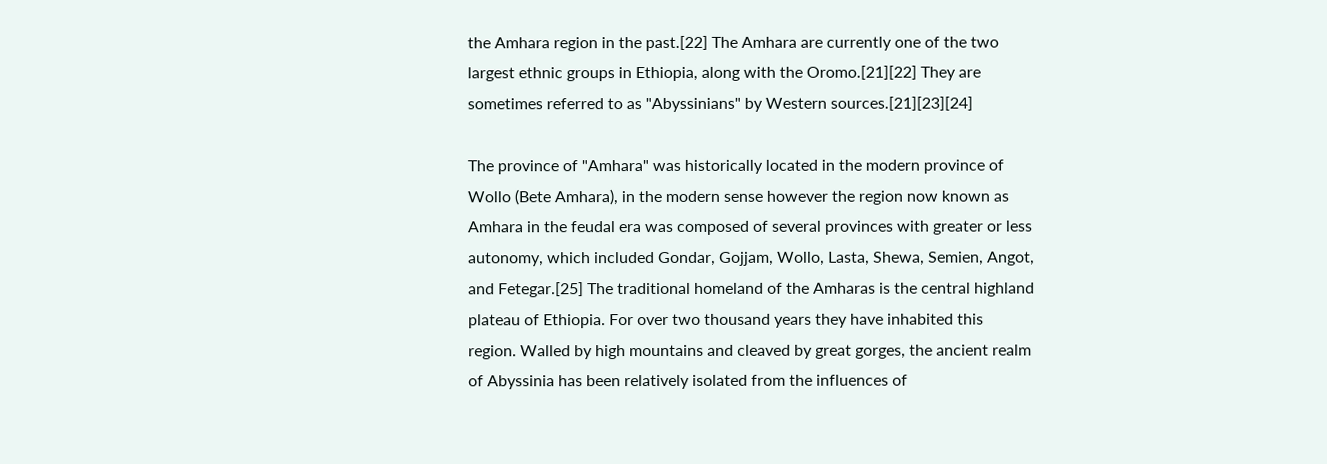the Amhara region in the past.[22] The Amhara are currently one of the two largest ethnic groups in Ethiopia, along with the Oromo.[21][22] They are sometimes referred to as "Abyssinians" by Western sources.[21][23][24]

The province of "Amhara" was historically located in the modern province of Wollo (Bete Amhara), in the modern sense however the region now known as Amhara in the feudal era was composed of several provinces with greater or less autonomy, which included Gondar, Gojjam, Wollo, Lasta, Shewa, Semien, Angot, and Fetegar.[25] The traditional homeland of the Amharas is the central highland plateau of Ethiopia. For over two thousand years they have inhabited this region. Walled by high mountains and cleaved by great gorges, the ancient realm of Abyssinia has been relatively isolated from the influences of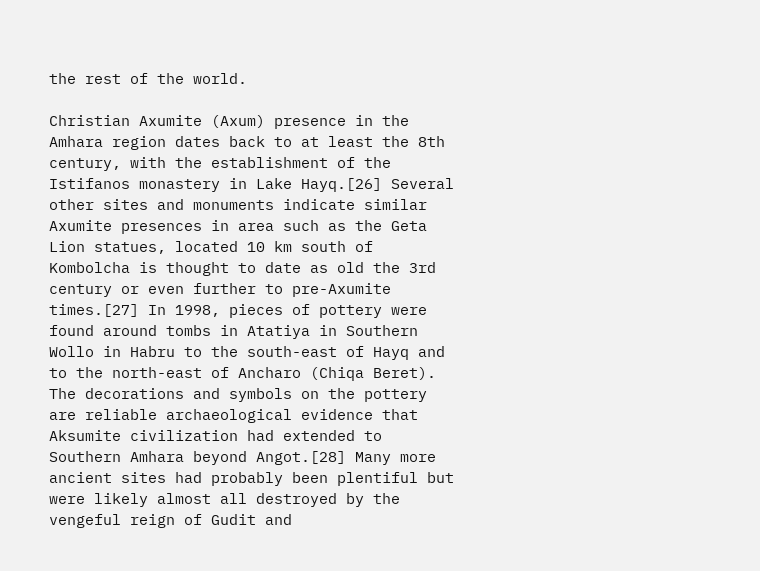the rest of the world.

Christian Axumite (Axum) presence in the Amhara region dates back to at least the 8th century, with the establishment of the Istifanos monastery in Lake Hayq.[26] Several other sites and monuments indicate similar Axumite presences in area such as the Geta Lion statues, located 10 km south of Kombolcha is thought to date as old the 3rd century or even further to pre-Axumite times.[27] In 1998, pieces of pottery were found around tombs in Atatiya in Southern Wollo in Habru to the south-east of Hayq and to the north-east of Ancharo (Chiqa Beret). The decorations and symbols on the pottery are reliable archaeological evidence that Aksumite civilization had extended to Southern Amhara beyond Angot.[28] Many more ancient sites had probably been plentiful but were likely almost all destroyed by the vengeful reign of Gudit and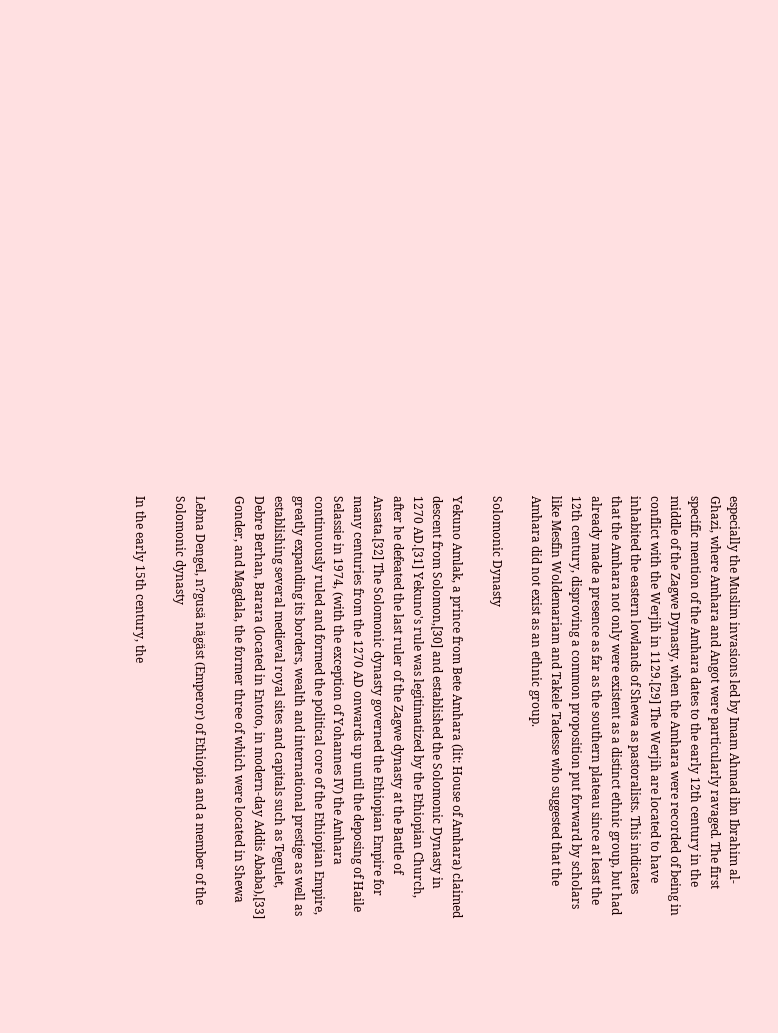especially the Muslim invasions led by Imam Ahmad ibn Ibrahim al-Ghazi, where Amhara and Angot were particularly ravaged. The first specific mention of the Amhara dates to the early 12th century in the middle of the Zagwe Dynasty, when the Amhara were recorded of being in conflict with the Werjih in 1129.[29] The Werjih are located to have inhabited the eastern lowlands of Shewa as pastoralists. This indicates that the Amhara not only were existent as a distinct ethnic group, but had already made a presence as far as the southern plateau since at least the 12th century, disproving a common proposition put forward by scholars like Mesfin Woldemariam and Takele Tadesse who suggested that the Amhara did not exist as an ethnic group.

Solomonic Dynasty

Yekuno Amlak, a prince from Bete Amhara (lit: House of Amhara) claimed descent from Solomon,[30] and established the Solomonic Dynasty in 1270 AD.[31] Yekuno's rule was legitimatized by the Ethiopian Church, after he defeated the last ruler of the Zagwe dynasty at the Battle of Ansata.[32] The Solomonic dynasty governed the Ethiopian Empire for many centuries from the 1270 AD onwards up until the deposing of Haile Selassie in 1974, (with the exception of Yohannes IV) the Amhara continuously ruled and formed the political core of the Ethiopian Empire, greatly expanding its borders, wealth and international prestige as well as establishing several medieval royal sites and capitals such as Tegulet, Debre Berhan, Barara (located in Entoto, in modern-day Addis Ababa),[33] Gonder, and Magdala, the former three of which were located in Shewa

Lebna Dengel, n?gusä nägäst (Emperor) of Ethiopia and a member of the Solomonic dynasty

In the early 15th century, the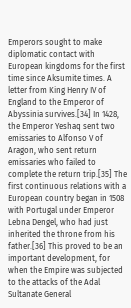Emperors sought to make diplomatic contact with European kingdoms for the first time since Aksumite times. A letter from King Henry IV of England to the Emperor of Abyssinia survives.[34] In 1428, the Emperor Yeshaq sent two emissaries to Alfonso V of Aragon, who sent return emissaries who failed to complete the return trip.[35] The first continuous relations with a European country began in 1508 with Portugal under Emperor Lebna Dengel, who had just inherited the throne from his father.[36] This proved to be an important development, for when the Empire was subjected to the attacks of the Adal Sultanate General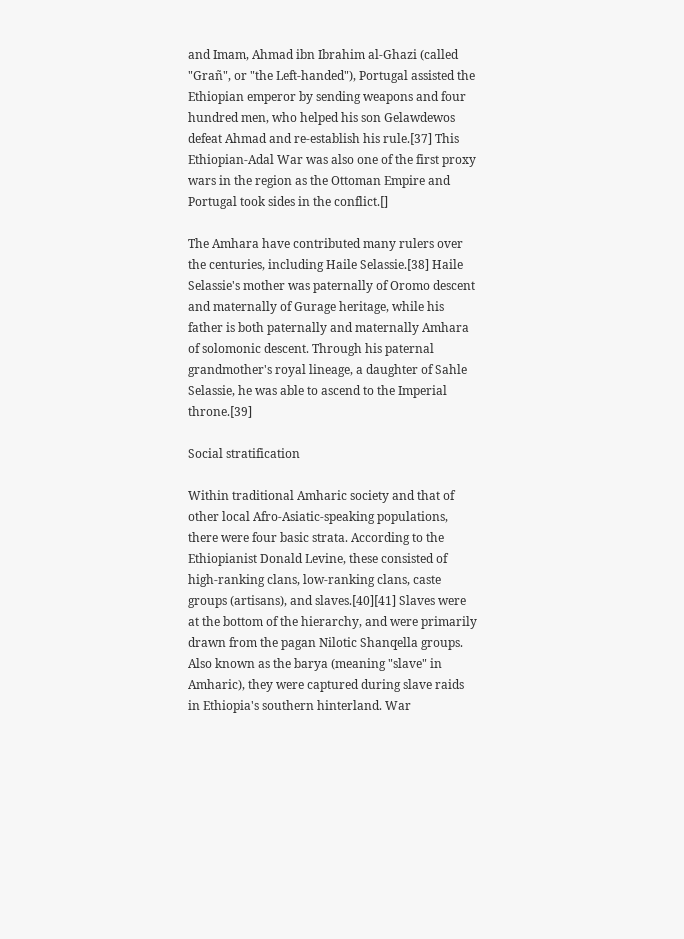and Imam, Ahmad ibn Ibrahim al-Ghazi (called "Grañ", or "the Left-handed"), Portugal assisted the Ethiopian emperor by sending weapons and four hundred men, who helped his son Gelawdewos defeat Ahmad and re-establish his rule.[37] This Ethiopian-Adal War was also one of the first proxy wars in the region as the Ottoman Empire and Portugal took sides in the conflict.[]

The Amhara have contributed many rulers over the centuries, including Haile Selassie.[38] Haile Selassie's mother was paternally of Oromo descent and maternally of Gurage heritage, while his father is both paternally and maternally Amhara of solomonic descent. Through his paternal grandmother's royal lineage, a daughter of Sahle Selassie, he was able to ascend to the Imperial throne.[39]

Social stratification

Within traditional Amharic society and that of other local Afro-Asiatic-speaking populations, there were four basic strata. According to the Ethiopianist Donald Levine, these consisted of high-ranking clans, low-ranking clans, caste groups (artisans), and slaves.[40][41] Slaves were at the bottom of the hierarchy, and were primarily drawn from the pagan Nilotic Shanqella groups. Also known as the barya (meaning "slave" in Amharic), they were captured during slave raids in Ethiopia's southern hinterland. War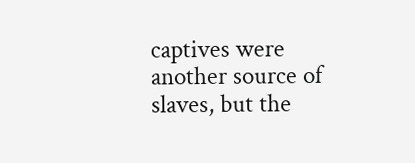captives were another source of slaves, but the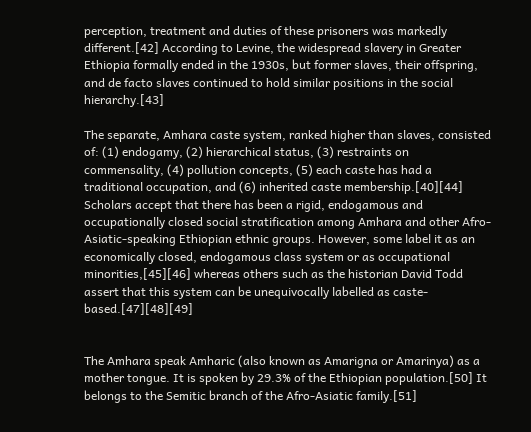perception, treatment and duties of these prisoners was markedly different.[42] According to Levine, the widespread slavery in Greater Ethiopia formally ended in the 1930s, but former slaves, their offspring, and de facto slaves continued to hold similar positions in the social hierarchy.[43]

The separate, Amhara caste system, ranked higher than slaves, consisted of: (1) endogamy, (2) hierarchical status, (3) restraints on commensality, (4) pollution concepts, (5) each caste has had a traditional occupation, and (6) inherited caste membership.[40][44] Scholars accept that there has been a rigid, endogamous and occupationally closed social stratification among Amhara and other Afro-Asiatic-speaking Ethiopian ethnic groups. However, some label it as an economically closed, endogamous class system or as occupational minorities,[45][46] whereas others such as the historian David Todd assert that this system can be unequivocally labelled as caste-based.[47][48][49]


The Amhara speak Amharic (also known as Amarigna or Amarinya) as a mother tongue. It is spoken by 29.3% of the Ethiopian population.[50] It belongs to the Semitic branch of the Afro-Asiatic family.[51]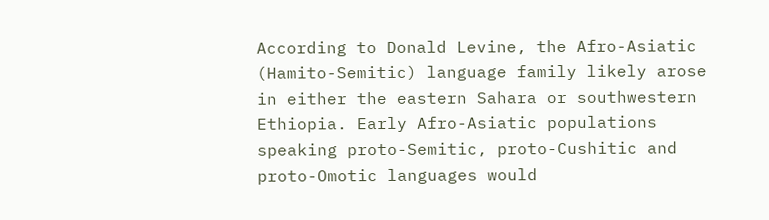According to Donald Levine, the Afro-Asiatic (Hamito-Semitic) language family likely arose in either the eastern Sahara or southwestern Ethiopia. Early Afro-Asiatic populations speaking proto-Semitic, proto-Cushitic and proto-Omotic languages would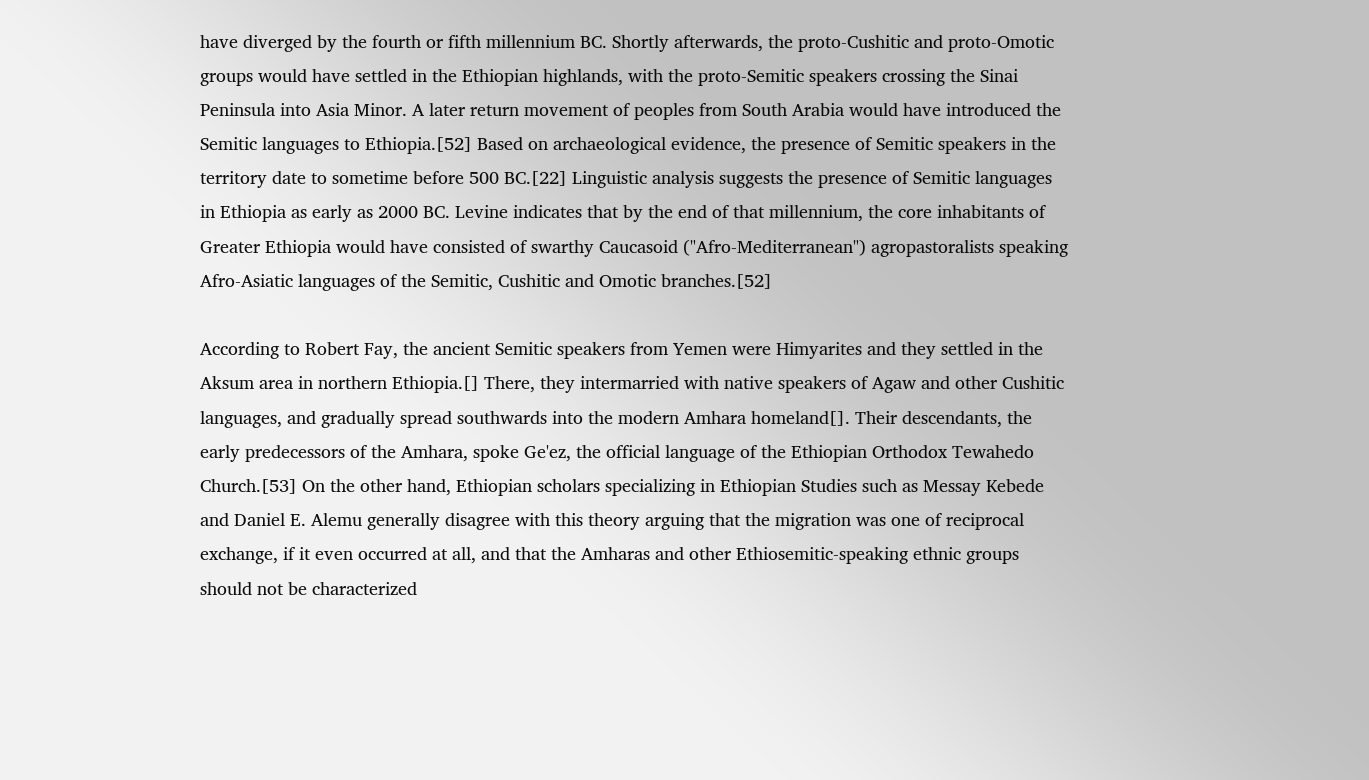have diverged by the fourth or fifth millennium BC. Shortly afterwards, the proto-Cushitic and proto-Omotic groups would have settled in the Ethiopian highlands, with the proto-Semitic speakers crossing the Sinai Peninsula into Asia Minor. A later return movement of peoples from South Arabia would have introduced the Semitic languages to Ethiopia.[52] Based on archaeological evidence, the presence of Semitic speakers in the territory date to sometime before 500 BC.[22] Linguistic analysis suggests the presence of Semitic languages in Ethiopia as early as 2000 BC. Levine indicates that by the end of that millennium, the core inhabitants of Greater Ethiopia would have consisted of swarthy Caucasoid ("Afro-Mediterranean") agropastoralists speaking Afro-Asiatic languages of the Semitic, Cushitic and Omotic branches.[52]

According to Robert Fay, the ancient Semitic speakers from Yemen were Himyarites and they settled in the Aksum area in northern Ethiopia.[] There, they intermarried with native speakers of Agaw and other Cushitic languages, and gradually spread southwards into the modern Amhara homeland[]. Their descendants, the early predecessors of the Amhara, spoke Ge'ez, the official language of the Ethiopian Orthodox Tewahedo Church.[53] On the other hand, Ethiopian scholars specializing in Ethiopian Studies such as Messay Kebede and Daniel E. Alemu generally disagree with this theory arguing that the migration was one of reciprocal exchange, if it even occurred at all, and that the Amharas and other Ethiosemitic-speaking ethnic groups should not be characterized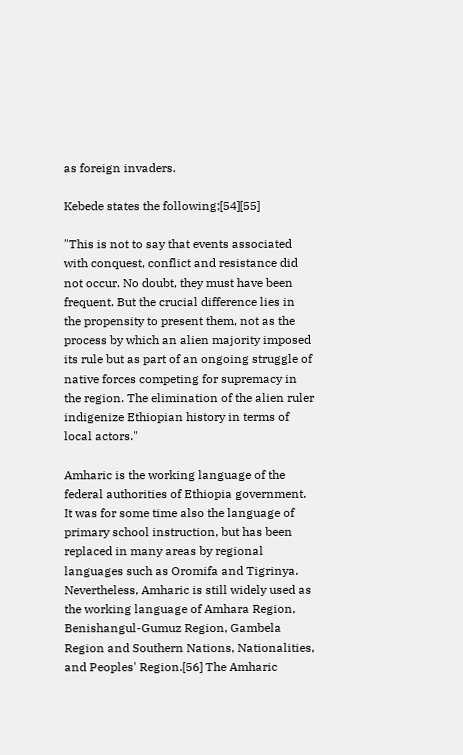as foreign invaders.

Kebede states the following;[54][55]

"This is not to say that events associated with conquest, conflict and resistance did not occur. No doubt, they must have been frequent. But the crucial difference lies in the propensity to present them, not as the process by which an alien majority imposed its rule but as part of an ongoing struggle of native forces competing for supremacy in the region. The elimination of the alien ruler indigenize Ethiopian history in terms of local actors."

Amharic is the working language of the federal authorities of Ethiopia government. It was for some time also the language of primary school instruction, but has been replaced in many areas by regional languages such as Oromifa and Tigrinya. Nevertheless, Amharic is still widely used as the working language of Amhara Region, Benishangul-Gumuz Region, Gambela Region and Southern Nations, Nationalities, and Peoples' Region.[56] The Amharic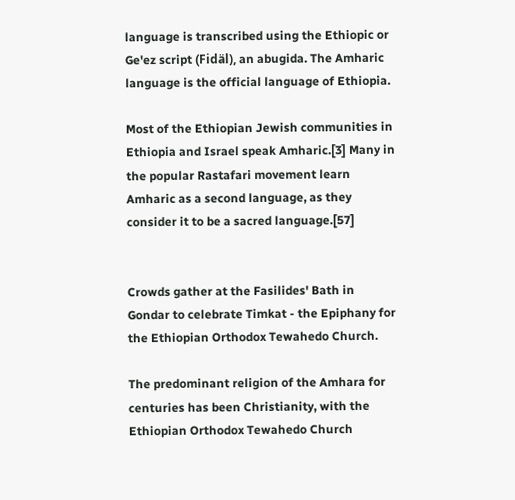language is transcribed using the Ethiopic or Ge'ez script (Fidäl), an abugida. The Amharic language is the official language of Ethiopia.

Most of the Ethiopian Jewish communities in Ethiopia and Israel speak Amharic.[3] Many in the popular Rastafari movement learn Amharic as a second language, as they consider it to be a sacred language.[57]


Crowds gather at the Fasilides' Bath in Gondar to celebrate Timkat - the Epiphany for the Ethiopian Orthodox Tewahedo Church.

The predominant religion of the Amhara for centuries has been Christianity, with the Ethiopian Orthodox Tewahedo Church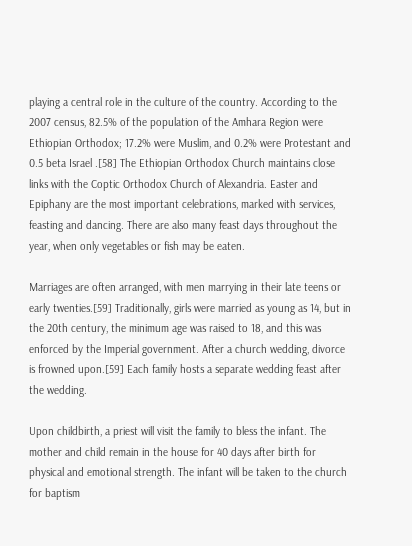playing a central role in the culture of the country. According to the 2007 census, 82.5% of the population of the Amhara Region were Ethiopian Orthodox; 17.2% were Muslim, and 0.2% were Protestant and 0.5 beta Israel .[58] The Ethiopian Orthodox Church maintains close links with the Coptic Orthodox Church of Alexandria. Easter and Epiphany are the most important celebrations, marked with services, feasting and dancing. There are also many feast days throughout the year, when only vegetables or fish may be eaten.

Marriages are often arranged, with men marrying in their late teens or early twenties.[59] Traditionally, girls were married as young as 14, but in the 20th century, the minimum age was raised to 18, and this was enforced by the Imperial government. After a church wedding, divorce is frowned upon.[59] Each family hosts a separate wedding feast after the wedding.

Upon childbirth, a priest will visit the family to bless the infant. The mother and child remain in the house for 40 days after birth for physical and emotional strength. The infant will be taken to the church for baptism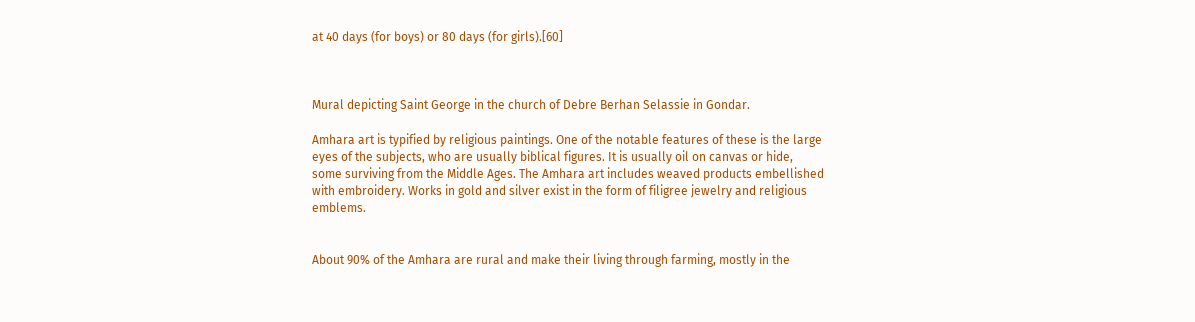at 40 days (for boys) or 80 days (for girls).[60]



Mural depicting Saint George in the church of Debre Berhan Selassie in Gondar.

Amhara art is typified by religious paintings. One of the notable features of these is the large eyes of the subjects, who are usually biblical figures. It is usually oil on canvas or hide, some surviving from the Middle Ages. The Amhara art includes weaved products embellished with embroidery. Works in gold and silver exist in the form of filigree jewelry and religious emblems.


About 90% of the Amhara are rural and make their living through farming, mostly in the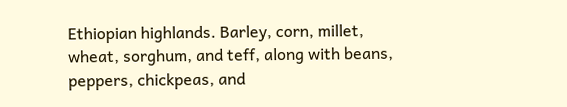Ethiopian highlands. Barley, corn, millet, wheat, sorghum, and teff, along with beans, peppers, chickpeas, and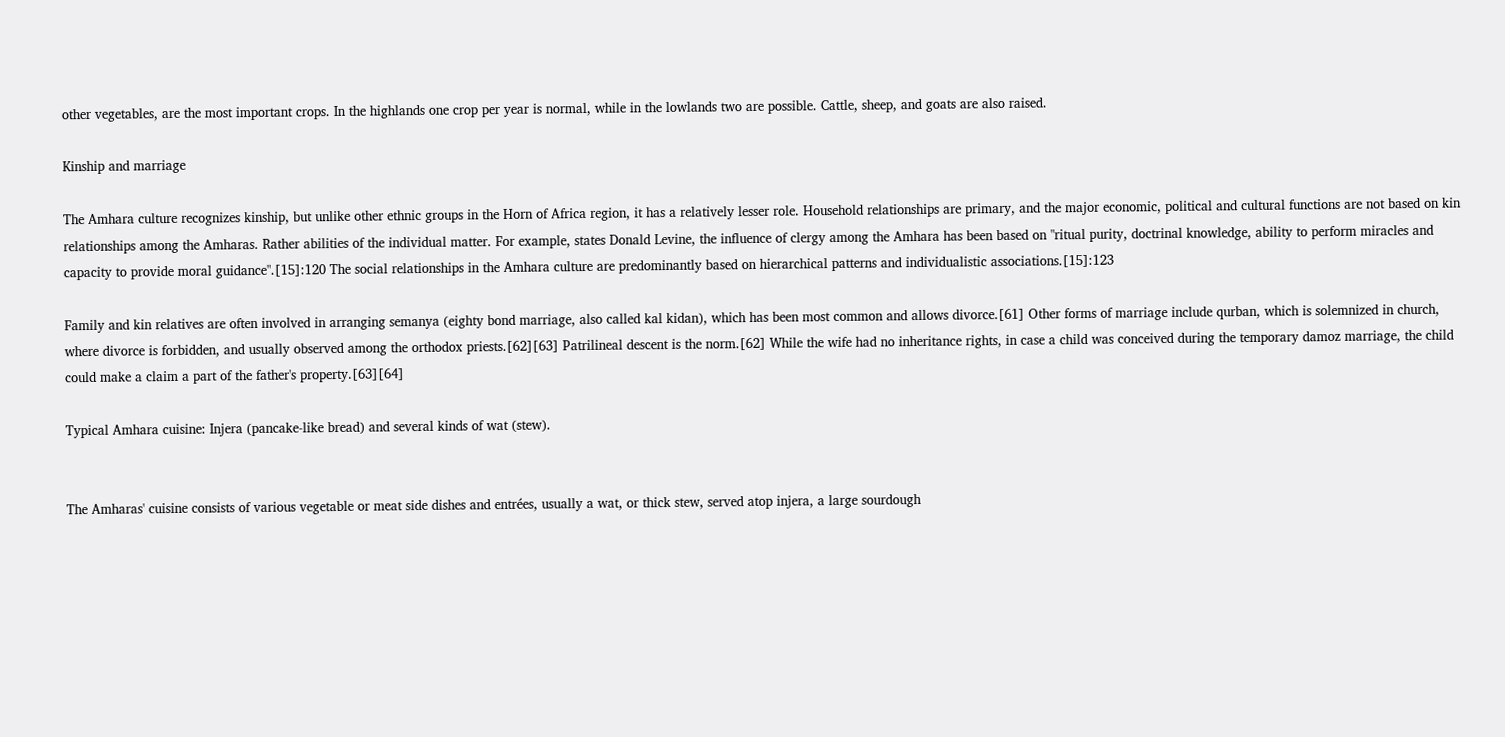other vegetables, are the most important crops. In the highlands one crop per year is normal, while in the lowlands two are possible. Cattle, sheep, and goats are also raised.

Kinship and marriage

The Amhara culture recognizes kinship, but unlike other ethnic groups in the Horn of Africa region, it has a relatively lesser role. Household relationships are primary, and the major economic, political and cultural functions are not based on kin relationships among the Amharas. Rather abilities of the individual matter. For example, states Donald Levine, the influence of clergy among the Amhara has been based on "ritual purity, doctrinal knowledge, ability to perform miracles and capacity to provide moral guidance".[15]:120 The social relationships in the Amhara culture are predominantly based on hierarchical patterns and individualistic associations.[15]:123

Family and kin relatives are often involved in arranging semanya (eighty bond marriage, also called kal kidan), which has been most common and allows divorce.[61] Other forms of marriage include qurban, which is solemnized in church, where divorce is forbidden, and usually observed among the orthodox priests.[62][63] Patrilineal descent is the norm.[62] While the wife had no inheritance rights, in case a child was conceived during the temporary damoz marriage, the child could make a claim a part of the father's property.[63][64]

Typical Amhara cuisine: Injera (pancake-like bread) and several kinds of wat (stew).


The Amharas' cuisine consists of various vegetable or meat side dishes and entrées, usually a wat, or thick stew, served atop injera, a large sourdough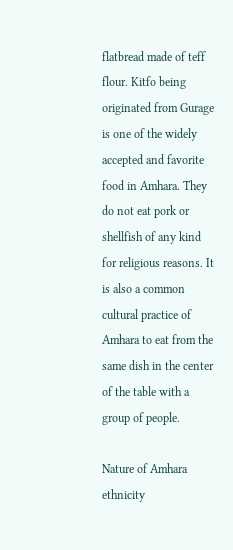flatbread made of teff flour. Kitfo being originated from Gurage is one of the widely accepted and favorite food in Amhara. They do not eat pork or shellfish of any kind for religious reasons. It is also a common cultural practice of Amhara to eat from the same dish in the center of the table with a group of people.

Nature of Amhara ethnicity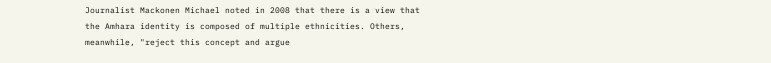Journalist Mackonen Michael noted in 2008 that there is a view that the Amhara identity is composed of multiple ethnicities. Others, meanwhile, "reject this concept and argue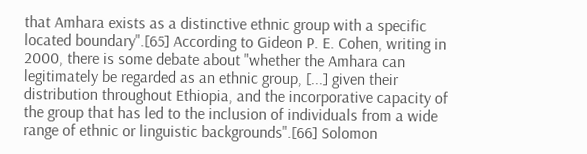that Amhara exists as a distinctive ethnic group with a specific located boundary".[65] According to Gideon P. E. Cohen, writing in 2000, there is some debate about "whether the Amhara can legitimately be regarded as an ethnic group, [...] given their distribution throughout Ethiopia, and the incorporative capacity of the group that has led to the inclusion of individuals from a wide range of ethnic or linguistic backgrounds".[66] Solomon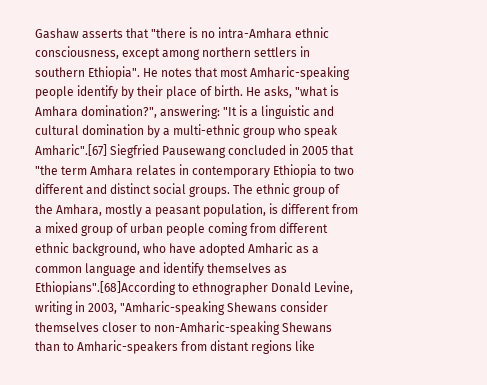Gashaw asserts that "there is no intra-Amhara ethnic consciousness, except among northern settlers in southern Ethiopia". He notes that most Amharic-speaking people identify by their place of birth. He asks, "what is Amhara domination?", answering: "It is a linguistic and cultural domination by a multi-ethnic group who speak Amharic".[67] Siegfried Pausewang concluded in 2005 that "the term Amhara relates in contemporary Ethiopia to two different and distinct social groups. The ethnic group of the Amhara, mostly a peasant population, is different from a mixed group of urban people coming from different ethnic background, who have adopted Amharic as a common language and identify themselves as Ethiopians".[68]According to ethnographer Donald Levine, writing in 2003, "Amharic-speaking Shewans consider themselves closer to non-Amharic-speaking Shewans than to Amharic-speakers from distant regions like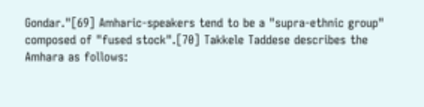Gondar."[69] Amharic-speakers tend to be a "supra-ethnic group" composed of "fused stock".[70] Takkele Taddese describes the Amhara as follows: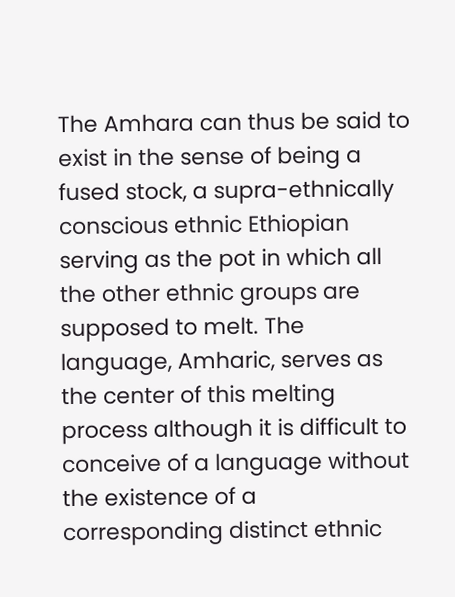The Amhara can thus be said to exist in the sense of being a fused stock, a supra-ethnically conscious ethnic Ethiopian serving as the pot in which all the other ethnic groups are supposed to melt. The language, Amharic, serves as the center of this melting process although it is difficult to conceive of a language without the existence of a corresponding distinct ethnic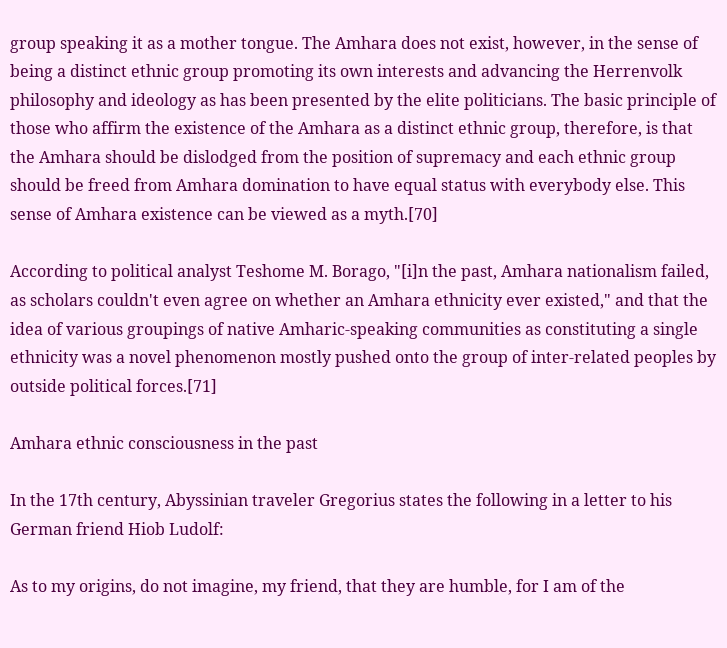group speaking it as a mother tongue. The Amhara does not exist, however, in the sense of being a distinct ethnic group promoting its own interests and advancing the Herrenvolk philosophy and ideology as has been presented by the elite politicians. The basic principle of those who affirm the existence of the Amhara as a distinct ethnic group, therefore, is that the Amhara should be dislodged from the position of supremacy and each ethnic group should be freed from Amhara domination to have equal status with everybody else. This sense of Amhara existence can be viewed as a myth.[70]

According to political analyst Teshome M. Borago, "[i]n the past, Amhara nationalism failed, as scholars couldn't even agree on whether an Amhara ethnicity ever existed," and that the idea of various groupings of native Amharic-speaking communities as constituting a single ethnicity was a novel phenomenon mostly pushed onto the group of inter-related peoples by outside political forces.[71]

Amhara ethnic consciousness in the past

In the 17th century, Abyssinian traveler Gregorius states the following in a letter to his German friend Hiob Ludolf:

As to my origins, do not imagine, my friend, that they are humble, for I am of the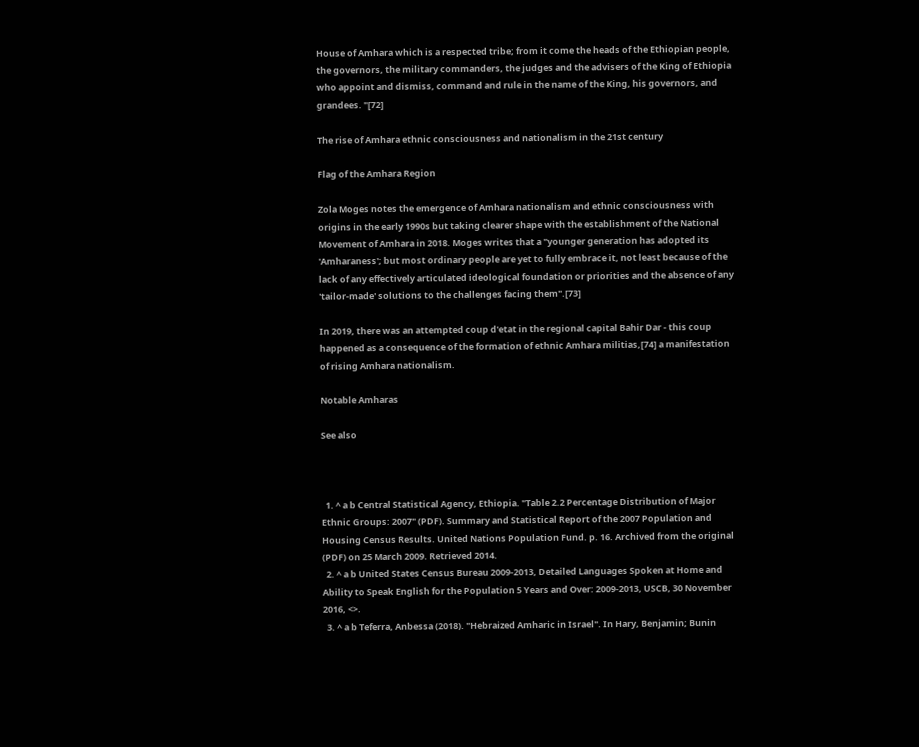House of Amhara which is a respected tribe; from it come the heads of the Ethiopian people, the governors, the military commanders, the judges and the advisers of the King of Ethiopia who appoint and dismiss, command and rule in the name of the King, his governors, and grandees. "[72]

The rise of Amhara ethnic consciousness and nationalism in the 21st century

Flag of the Amhara Region

Zola Moges notes the emergence of Amhara nationalism and ethnic consciousness with origins in the early 1990s but taking clearer shape with the establishment of the National Movement of Amhara in 2018. Moges writes that a "younger generation has adopted its 'Amharaness'; but most ordinary people are yet to fully embrace it, not least because of the lack of any effectively articulated ideological foundation or priorities and the absence of any 'tailor-made' solutions to the challenges facing them".[73]

In 2019, there was an attempted coup d'etat in the regional capital Bahir Dar - this coup happened as a consequence of the formation of ethnic Amhara militias,[74] a manifestation of rising Amhara nationalism.

Notable Amharas

See also



  1. ^ a b Central Statistical Agency, Ethiopia. "Table 2.2 Percentage Distribution of Major Ethnic Groups: 2007" (PDF). Summary and Statistical Report of the 2007 Population and Housing Census Results. United Nations Population Fund. p. 16. Archived from the original (PDF) on 25 March 2009. Retrieved 2014.
  2. ^ a b United States Census Bureau 2009-2013, Detailed Languages Spoken at Home and Ability to Speak English for the Population 5 Years and Over: 2009-2013, USCB, 30 November 2016, <>.
  3. ^ a b Teferra, Anbessa (2018). "Hebraized Amharic in Israel". In Hary, Benjamin; Bunin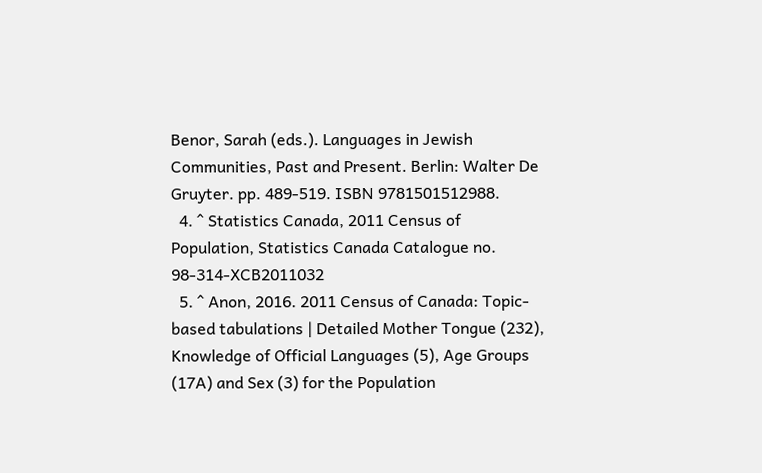Benor, Sarah (eds.). Languages in Jewish Communities, Past and Present. Berlin: Walter De Gruyter. pp. 489-519. ISBN 9781501512988.
  4. ^ Statistics Canada, 2011 Census of Population, Statistics Canada Catalogue no. 98-314-XCB2011032
  5. ^ Anon, 2016. 2011 Census of Canada: Topic-based tabulations | Detailed Mother Tongue (232), Knowledge of Official Languages (5), Age Groups (17A) and Sex (3) for the Population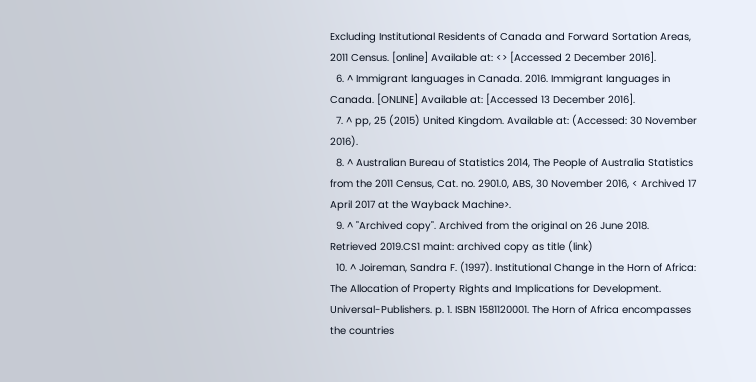Excluding Institutional Residents of Canada and Forward Sortation Areas, 2011 Census. [online] Available at: <> [Accessed 2 December 2016].
  6. ^ Immigrant languages in Canada. 2016. Immigrant languages in Canada. [ONLINE] Available at: [Accessed 13 December 2016].
  7. ^ pp, 25 (2015) United Kingdom. Available at: (Accessed: 30 November 2016).
  8. ^ Australian Bureau of Statistics 2014, The People of Australia Statistics from the 2011 Census, Cat. no. 2901.0, ABS, 30 November 2016, < Archived 17 April 2017 at the Wayback Machine>.
  9. ^ "Archived copy". Archived from the original on 26 June 2018. Retrieved 2019.CS1 maint: archived copy as title (link)
  10. ^ Joireman, Sandra F. (1997). Institutional Change in the Horn of Africa: The Allocation of Property Rights and Implications for Development. Universal-Publishers. p. 1. ISBN 1581120001. The Horn of Africa encompasses the countries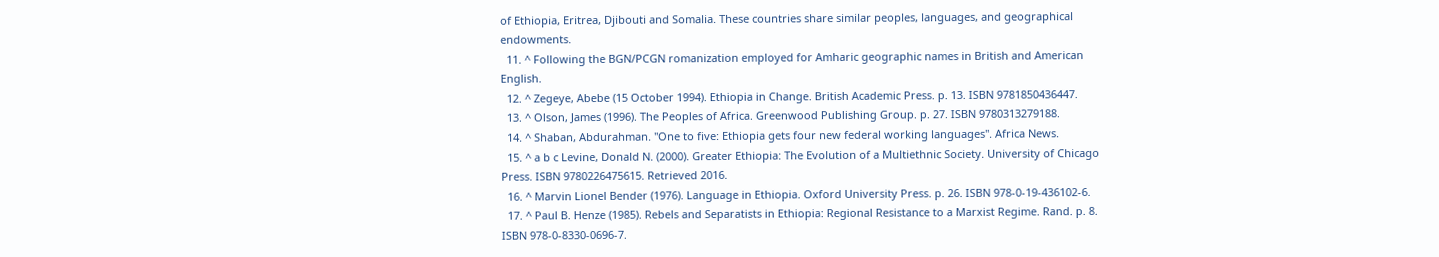of Ethiopia, Eritrea, Djibouti and Somalia. These countries share similar peoples, languages, and geographical endowments.
  11. ^ Following the BGN/PCGN romanization employed for Amharic geographic names in British and American English.
  12. ^ Zegeye, Abebe (15 October 1994). Ethiopia in Change. British Academic Press. p. 13. ISBN 9781850436447.
  13. ^ Olson, James (1996). The Peoples of Africa. Greenwood Publishing Group. p. 27. ISBN 9780313279188.
  14. ^ Shaban, Abdurahman. "One to five: Ethiopia gets four new federal working languages". Africa News.
  15. ^ a b c Levine, Donald N. (2000). Greater Ethiopia: The Evolution of a Multiethnic Society. University of Chicago Press. ISBN 9780226475615. Retrieved 2016.
  16. ^ Marvin Lionel Bender (1976). Language in Ethiopia. Oxford University Press. p. 26. ISBN 978-0-19-436102-6.
  17. ^ Paul B. Henze (1985). Rebels and Separatists in Ethiopia: Regional Resistance to a Marxist Regime. Rand. p. 8. ISBN 978-0-8330-0696-7.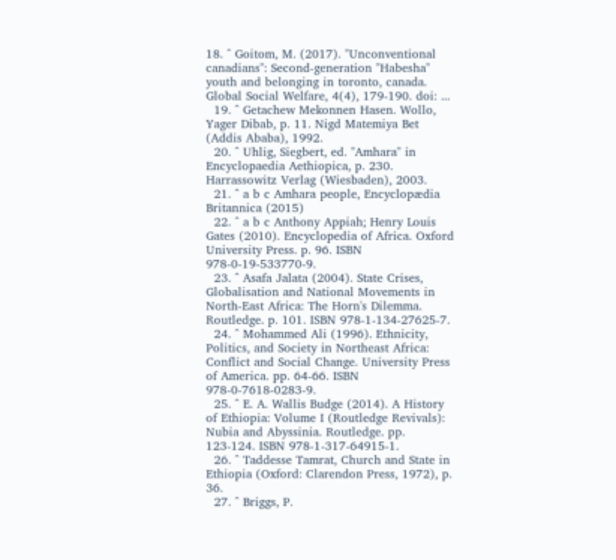18. ^ Goitom, M. (2017). "Unconventional canadians": Second-generation "Habesha" youth and belonging in toronto, canada. Global Social Welfare, 4(4), 179-190. doi: ...
  19. ^ Getachew Mekonnen Hasen. Wollo, Yager Dibab, p. 11. Nigd Matemiya Bet (Addis Ababa), 1992.
  20. ^ Uhlig, Siegbert, ed. "Amhara" in Encyclopaedia Aethiopica, p. 230. Harrassowitz Verlag (Wiesbaden), 2003.
  21. ^ a b c Amhara people, Encyclopædia Britannica (2015)
  22. ^ a b c Anthony Appiah; Henry Louis Gates (2010). Encyclopedia of Africa. Oxford University Press. p. 96. ISBN 978-0-19-533770-9.
  23. ^ Asafa Jalata (2004). State Crises, Globalisation and National Movements in North-East Africa: The Horn's Dilemma. Routledge. p. 101. ISBN 978-1-134-27625-7.
  24. ^ Mohammed Ali (1996). Ethnicity, Politics, and Society in Northeast Africa: Conflict and Social Change. University Press of America. pp. 64-66. ISBN 978-0-7618-0283-9.
  25. ^ E. A. Wallis Budge (2014). A History of Ethiopia: Volume I (Routledge Revivals): Nubia and Abyssinia. Routledge. pp. 123-124. ISBN 978-1-317-64915-1.
  26. ^ Taddesse Tamrat, Church and State in Ethiopia (Oxford: Clarendon Press, 1972), p. 36.
  27. ^ Briggs, P.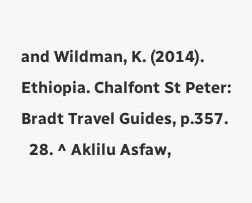and Wildman, K. (2014). Ethiopia. Chalfont St Peter: Bradt Travel Guides, p.357.
  28. ^ Aklilu Asfaw,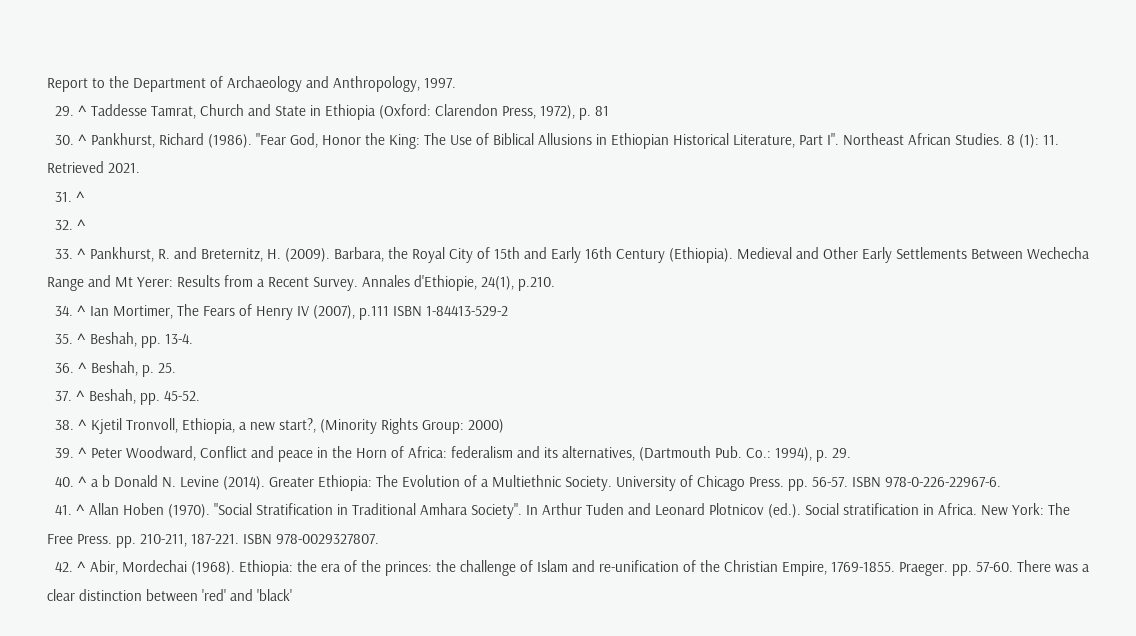Report to the Department of Archaeology and Anthropology, 1997.
  29. ^ Taddesse Tamrat, Church and State in Ethiopia (Oxford: Clarendon Press, 1972), p. 81
  30. ^ Pankhurst, Richard (1986). "Fear God, Honor the King: The Use of Biblical Allusions in Ethiopian Historical Literature, Part I". Northeast African Studies. 8 (1): 11. Retrieved 2021.
  31. ^
  32. ^
  33. ^ Pankhurst, R. and Breternitz, H. (2009). Barbara, the Royal City of 15th and Early 16th Century (Ethiopia). Medieval and Other Early Settlements Between Wechecha Range and Mt Yerer: Results from a Recent Survey. Annales d'Ethiopie, 24(1), p.210.
  34. ^ Ian Mortimer, The Fears of Henry IV (2007), p.111 ISBN 1-84413-529-2
  35. ^ Beshah, pp. 13-4.
  36. ^ Beshah, p. 25.
  37. ^ Beshah, pp. 45-52.
  38. ^ Kjetil Tronvoll, Ethiopia, a new start?, (Minority Rights Group: 2000)
  39. ^ Peter Woodward, Conflict and peace in the Horn of Africa: federalism and its alternatives, (Dartmouth Pub. Co.: 1994), p. 29.
  40. ^ a b Donald N. Levine (2014). Greater Ethiopia: The Evolution of a Multiethnic Society. University of Chicago Press. pp. 56-57. ISBN 978-0-226-22967-6.
  41. ^ Allan Hoben (1970). "Social Stratification in Traditional Amhara Society". In Arthur Tuden and Leonard Plotnicov (ed.). Social stratification in Africa. New York: The Free Press. pp. 210-211, 187-221. ISBN 978-0029327807.
  42. ^ Abir, Mordechai (1968). Ethiopia: the era of the princes: the challenge of Islam and re-unification of the Christian Empire, 1769-1855. Praeger. pp. 57-60. There was a clear distinction between 'red' and 'black'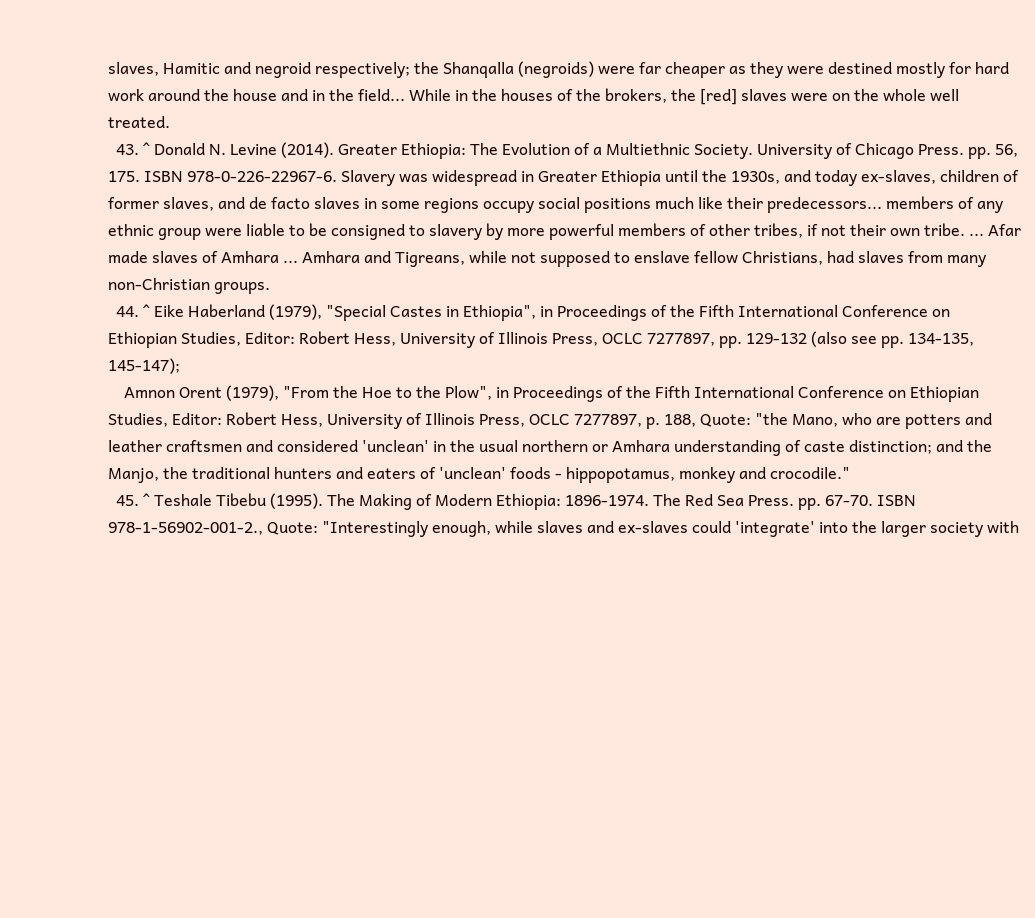slaves, Hamitic and negroid respectively; the Shanqalla (negroids) were far cheaper as they were destined mostly for hard work around the house and in the field... While in the houses of the brokers, the [red] slaves were on the whole well treated.
  43. ^ Donald N. Levine (2014). Greater Ethiopia: The Evolution of a Multiethnic Society. University of Chicago Press. pp. 56, 175. ISBN 978-0-226-22967-6. Slavery was widespread in Greater Ethiopia until the 1930s, and today ex-slaves, children of former slaves, and de facto slaves in some regions occupy social positions much like their predecessors... members of any ethnic group were liable to be consigned to slavery by more powerful members of other tribes, if not their own tribe. ... Afar made slaves of Amhara ... Amhara and Tigreans, while not supposed to enslave fellow Christians, had slaves from many non-Christian groups.
  44. ^ Eike Haberland (1979), "Special Castes in Ethiopia", in Proceedings of the Fifth International Conference on Ethiopian Studies, Editor: Robert Hess, University of Illinois Press, OCLC 7277897, pp. 129-132 (also see pp. 134-135, 145-147);
    Amnon Orent (1979), "From the Hoe to the Plow", in Proceedings of the Fifth International Conference on Ethiopian Studies, Editor: Robert Hess, University of Illinois Press, OCLC 7277897, p. 188, Quote: "the Mano, who are potters and leather craftsmen and considered 'unclean' in the usual northern or Amhara understanding of caste distinction; and the Manjo, the traditional hunters and eaters of 'unclean' foods - hippopotamus, monkey and crocodile."
  45. ^ Teshale Tibebu (1995). The Making of Modern Ethiopia: 1896-1974. The Red Sea Press. pp. 67-70. ISBN 978-1-56902-001-2., Quote: "Interestingly enough, while slaves and ex-slaves could 'integrate' into the larger society with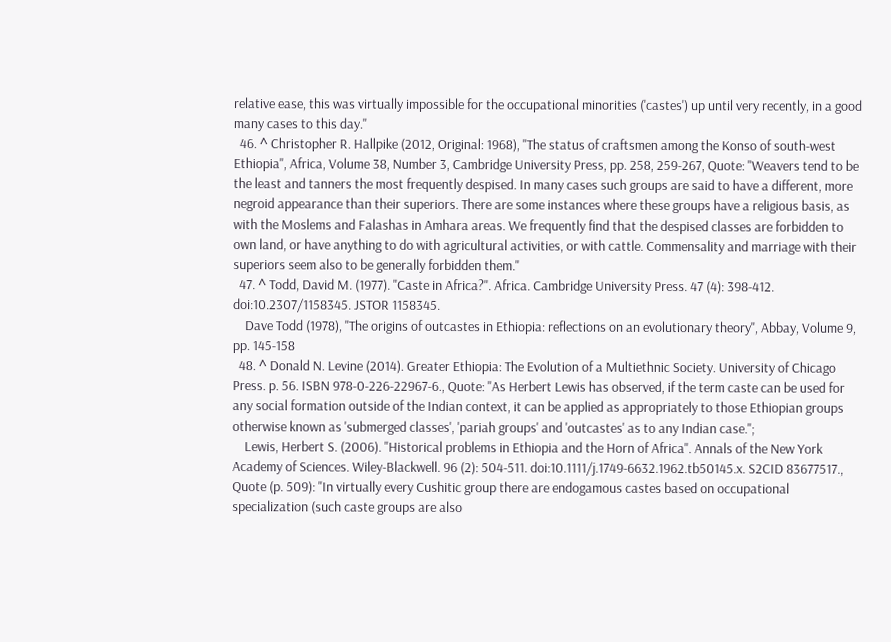relative ease, this was virtually impossible for the occupational minorities ('castes') up until very recently, in a good many cases to this day."
  46. ^ Christopher R. Hallpike (2012, Original: 1968), "The status of craftsmen among the Konso of south-west Ethiopia", Africa, Volume 38, Number 3, Cambridge University Press, pp. 258, 259-267, Quote: "Weavers tend to be the least and tanners the most frequently despised. In many cases such groups are said to have a different, more negroid appearance than their superiors. There are some instances where these groups have a religious basis, as with the Moslems and Falashas in Amhara areas. We frequently find that the despised classes are forbidden to own land, or have anything to do with agricultural activities, or with cattle. Commensality and marriage with their superiors seem also to be generally forbidden them."
  47. ^ Todd, David M. (1977). "Caste in Africa?". Africa. Cambridge University Press. 47 (4): 398-412. doi:10.2307/1158345. JSTOR 1158345.
    Dave Todd (1978), "The origins of outcastes in Ethiopia: reflections on an evolutionary theory", Abbay, Volume 9, pp. 145-158
  48. ^ Donald N. Levine (2014). Greater Ethiopia: The Evolution of a Multiethnic Society. University of Chicago Press. p. 56. ISBN 978-0-226-22967-6., Quote: "As Herbert Lewis has observed, if the term caste can be used for any social formation outside of the Indian context, it can be applied as appropriately to those Ethiopian groups otherwise known as 'submerged classes', 'pariah groups' and 'outcastes' as to any Indian case.";
    Lewis, Herbert S. (2006). "Historical problems in Ethiopia and the Horn of Africa". Annals of the New York Academy of Sciences. Wiley-Blackwell. 96 (2): 504-511. doi:10.1111/j.1749-6632.1962.tb50145.x. S2CID 83677517., Quote (p. 509): "In virtually every Cushitic group there are endogamous castes based on occupational specialization (such caste groups are also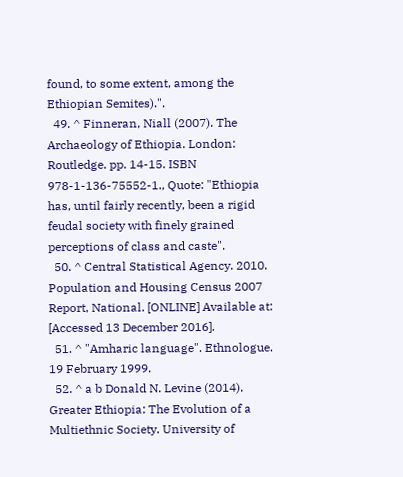found, to some extent, among the Ethiopian Semites).".
  49. ^ Finneran, Niall (2007). The Archaeology of Ethiopia. London: Routledge. pp. 14-15. ISBN 978-1-136-75552-1., Quote: "Ethiopia has, until fairly recently, been a rigid feudal society with finely grained perceptions of class and caste".
  50. ^ Central Statistical Agency. 2010. Population and Housing Census 2007 Report, National. [ONLINE] Available at: [Accessed 13 December 2016].
  51. ^ "Amharic language". Ethnologue. 19 February 1999.
  52. ^ a b Donald N. Levine (2014). Greater Ethiopia: The Evolution of a Multiethnic Society. University of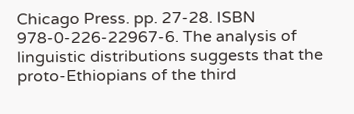Chicago Press. pp. 27-28. ISBN 978-0-226-22967-6. The analysis of linguistic distributions suggests that the proto-Ethiopians of the third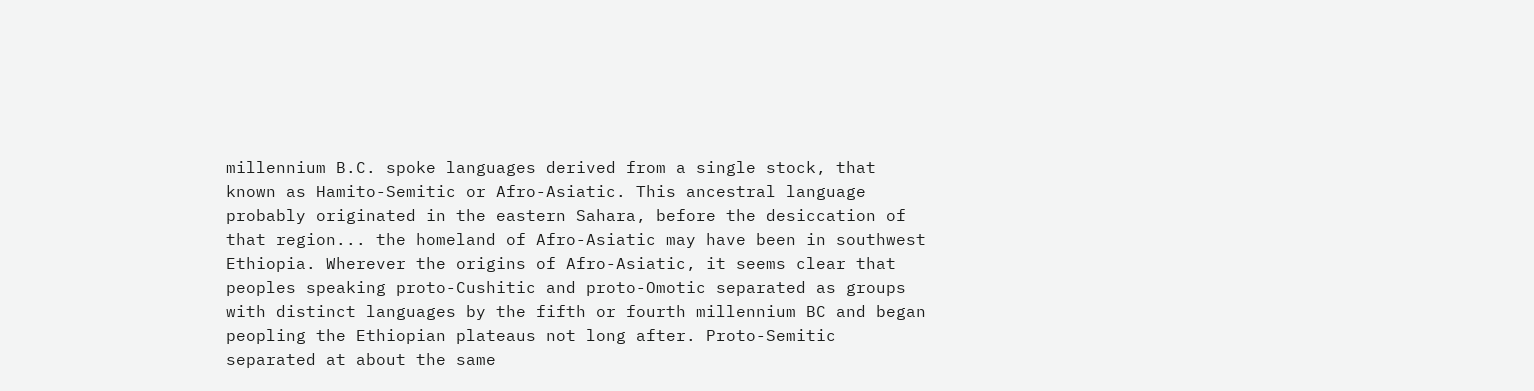millennium B.C. spoke languages derived from a single stock, that known as Hamito-Semitic or Afro-Asiatic. This ancestral language probably originated in the eastern Sahara, before the desiccation of that region... the homeland of Afro-Asiatic may have been in southwest Ethiopia. Wherever the origins of Afro-Asiatic, it seems clear that peoples speaking proto-Cushitic and proto-Omotic separated as groups with distinct languages by the fifth or fourth millennium BC and began peopling the Ethiopian plateaus not long after. Proto-Semitic separated at about the same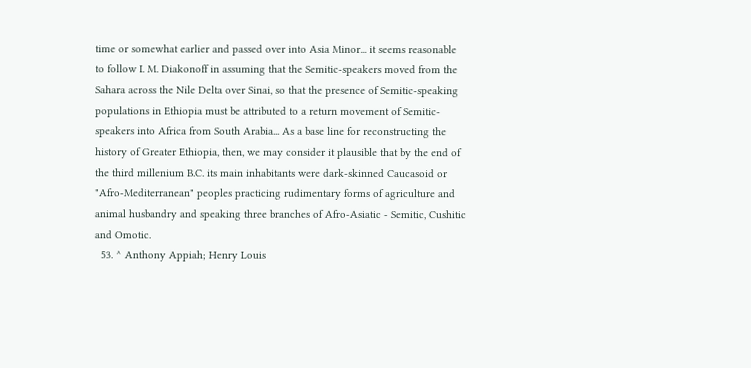time or somewhat earlier and passed over into Asia Minor... it seems reasonable to follow I. M. Diakonoff in assuming that the Semitic-speakers moved from the Sahara across the Nile Delta over Sinai, so that the presence of Semitic-speaking populations in Ethiopia must be attributed to a return movement of Semitic-speakers into Africa from South Arabia... As a base line for reconstructing the history of Greater Ethiopia, then, we may consider it plausible that by the end of the third millenium B.C. its main inhabitants were dark-skinned Caucasoid or "Afro-Mediterranean" peoples practicing rudimentary forms of agriculture and animal husbandry and speaking three branches of Afro-Asiatic - Semitic, Cushitic and Omotic.
  53. ^ Anthony Appiah; Henry Louis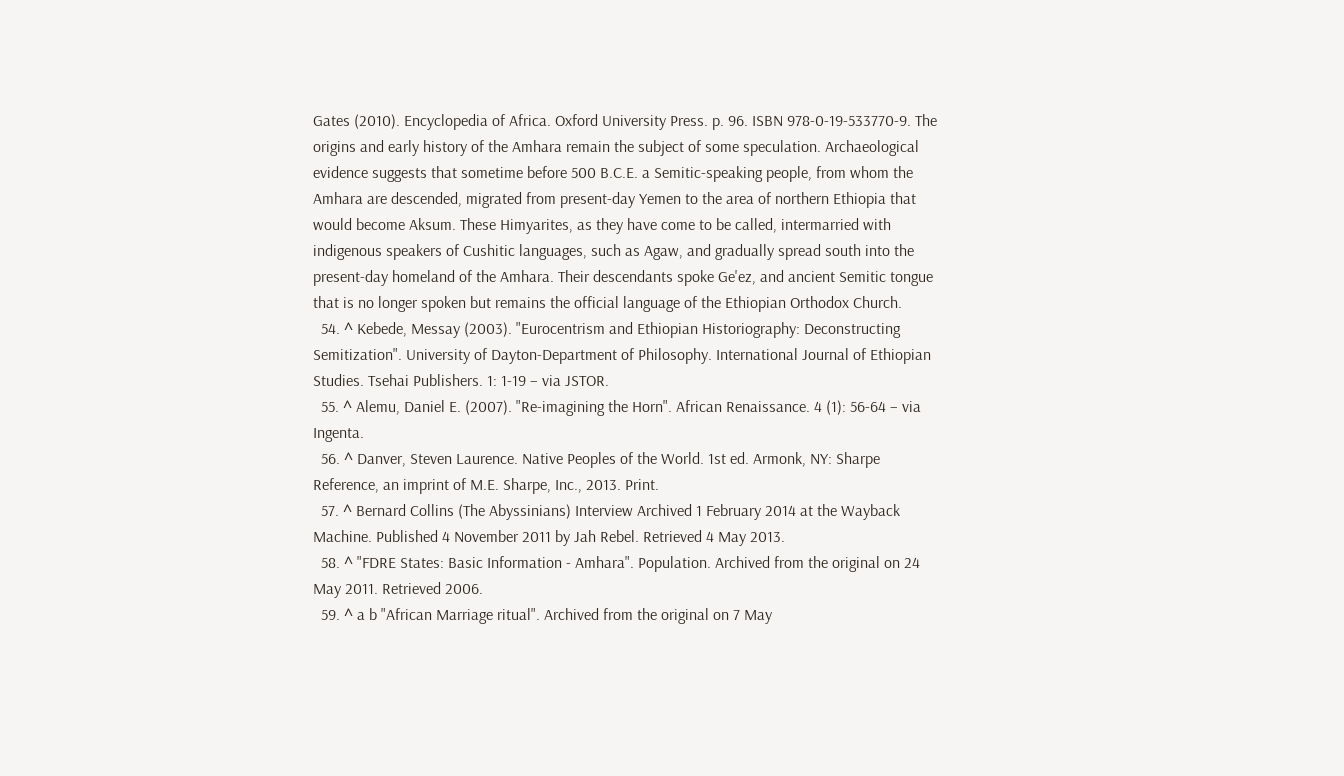Gates (2010). Encyclopedia of Africa. Oxford University Press. p. 96. ISBN 978-0-19-533770-9. The origins and early history of the Amhara remain the subject of some speculation. Archaeological evidence suggests that sometime before 500 B.C.E. a Semitic-speaking people, from whom the Amhara are descended, migrated from present-day Yemen to the area of northern Ethiopia that would become Aksum. These Himyarites, as they have come to be called, intermarried with indigenous speakers of Cushitic languages, such as Agaw, and gradually spread south into the present-day homeland of the Amhara. Their descendants spoke Ge'ez, and ancient Semitic tongue that is no longer spoken but remains the official language of the Ethiopian Orthodox Church.
  54. ^ Kebede, Messay (2003). "Eurocentrism and Ethiopian Historiography: Deconstructing Semitization". University of Dayton-Department of Philosophy. International Journal of Ethiopian Studies. Tsehai Publishers. 1: 1-19 – via JSTOR.
  55. ^ Alemu, Daniel E. (2007). "Re-imagining the Horn". African Renaissance. 4 (1): 56-64 – via Ingenta.
  56. ^ Danver, Steven Laurence. Native Peoples of the World. 1st ed. Armonk, NY: Sharpe Reference, an imprint of M.E. Sharpe, Inc., 2013. Print.
  57. ^ Bernard Collins (The Abyssinians) Interview Archived 1 February 2014 at the Wayback Machine. Published 4 November 2011 by Jah Rebel. Retrieved 4 May 2013.
  58. ^ "FDRE States: Basic Information - Amhara". Population. Archived from the original on 24 May 2011. Retrieved 2006.
  59. ^ a b "African Marriage ritual". Archived from the original on 7 May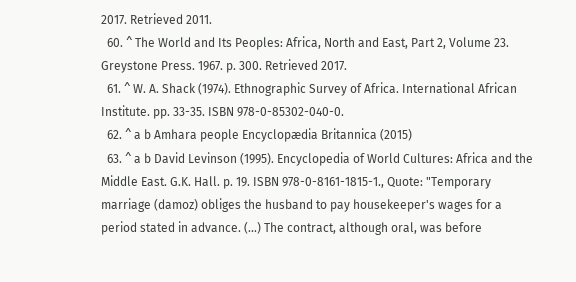2017. Retrieved 2011.
  60. ^ The World and Its Peoples: Africa, North and East, Part 2, Volume 23. Greystone Press. 1967. p. 300. Retrieved 2017.
  61. ^ W. A. Shack (1974). Ethnographic Survey of Africa. International African Institute. pp. 33-35. ISBN 978-0-85302-040-0.
  62. ^ a b Amhara people Encyclopædia Britannica (2015)
  63. ^ a b David Levinson (1995). Encyclopedia of World Cultures: Africa and the Middle East. G.K. Hall. p. 19. ISBN 978-0-8161-1815-1., Quote: "Temporary marriage (damoz) obliges the husband to pay housekeeper's wages for a period stated in advance. (...) The contract, although oral, was before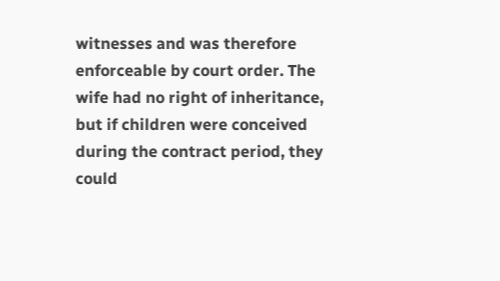witnesses and was therefore enforceable by court order. The wife had no right of inheritance, but if children were conceived during the contract period, they could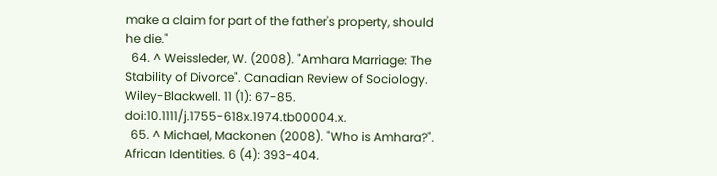make a claim for part of the father's property, should he die."
  64. ^ Weissleder, W. (2008). "Amhara Marriage: The Stability of Divorce". Canadian Review of Sociology. Wiley-Blackwell. 11 (1): 67-85. doi:10.1111/j.1755-618x.1974.tb00004.x.
  65. ^ Michael, Mackonen (2008). "Who is Amhara?". African Identities. 6 (4): 393-404.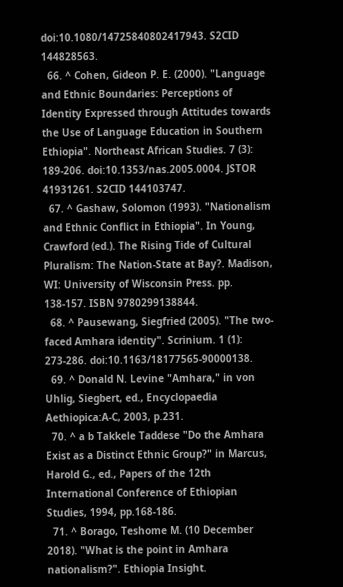doi:10.1080/14725840802417943. S2CID 144828563.
  66. ^ Cohen, Gideon P. E. (2000). "Language and Ethnic Boundaries: Perceptions of Identity Expressed through Attitudes towards the Use of Language Education in Southern Ethiopia". Northeast African Studies. 7 (3): 189-206. doi:10.1353/nas.2005.0004. JSTOR 41931261. S2CID 144103747.
  67. ^ Gashaw, Solomon (1993). "Nationalism and Ethnic Conflict in Ethiopia". In Young, Crawford (ed.). The Rising Tide of Cultural Pluralism: The Nation-State at Bay?. Madison, WI: University of Wisconsin Press. pp. 138-157. ISBN 9780299138844.
  68. ^ Pausewang, Siegfried (2005). "The two-faced Amhara identity". Scrinium. 1 (1): 273-286. doi:10.1163/18177565-90000138.
  69. ^ Donald N. Levine "Amhara," in von Uhlig, Siegbert, ed., Encyclopaedia Aethiopica:A-C, 2003, p.231.
  70. ^ a b Takkele Taddese "Do the Amhara Exist as a Distinct Ethnic Group?" in Marcus, Harold G., ed., Papers of the 12th International Conference of Ethiopian Studies, 1994, pp.168-186.
  71. ^ Borago, Teshome M. (10 December 2018). "What is the point in Amhara nationalism?". Ethiopia Insight.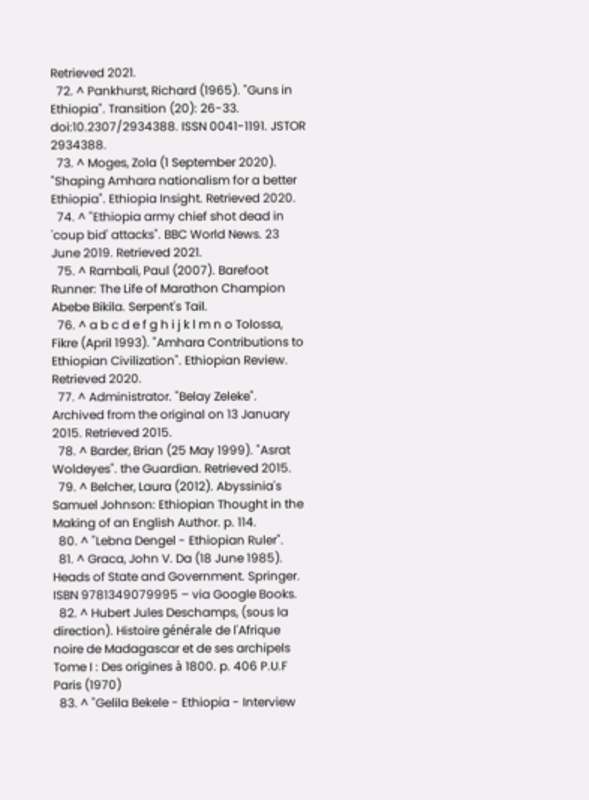Retrieved 2021.
  72. ^ Pankhurst, Richard (1965). "Guns in Ethiopia". Transition (20): 26-33. doi:10.2307/2934388. ISSN 0041-1191. JSTOR 2934388.
  73. ^ Moges, Zola (1 September 2020). "Shaping Amhara nationalism for a better Ethiopia". Ethiopia Insight. Retrieved 2020.
  74. ^ "Ethiopia army chief shot dead in 'coup bid' attacks". BBC World News. 23 June 2019. Retrieved 2021.
  75. ^ Rambali, Paul (2007). Barefoot Runner: The Life of Marathon Champion Abebe Bikila. Serpent's Tail.
  76. ^ a b c d e f g h i j k l m n o Tolossa, Fikre (April 1993). "Amhara Contributions to Ethiopian Civilization". Ethiopian Review. Retrieved 2020.
  77. ^ Administrator. "Belay Zeleke". Archived from the original on 13 January 2015. Retrieved 2015.
  78. ^ Barder, Brian (25 May 1999). "Asrat Woldeyes". the Guardian. Retrieved 2015.
  79. ^ Belcher, Laura (2012). Abyssinia's Samuel Johnson: Ethiopian Thought in the Making of an English Author. p. 114.
  80. ^ "Lebna Dengel - Ethiopian Ruler".
  81. ^ Graca, John V. Da (18 June 1985). Heads of State and Government. Springer. ISBN 9781349079995 – via Google Books.
  82. ^ Hubert Jules Deschamps, (sous la direction). Histoire générale de l'Afrique noire de Madagascar et de ses archipels Tome I : Des origines à 1800. p. 406 P.U.F Paris (1970)
  83. ^ "Gelila Bekele - Ethiopia - Interview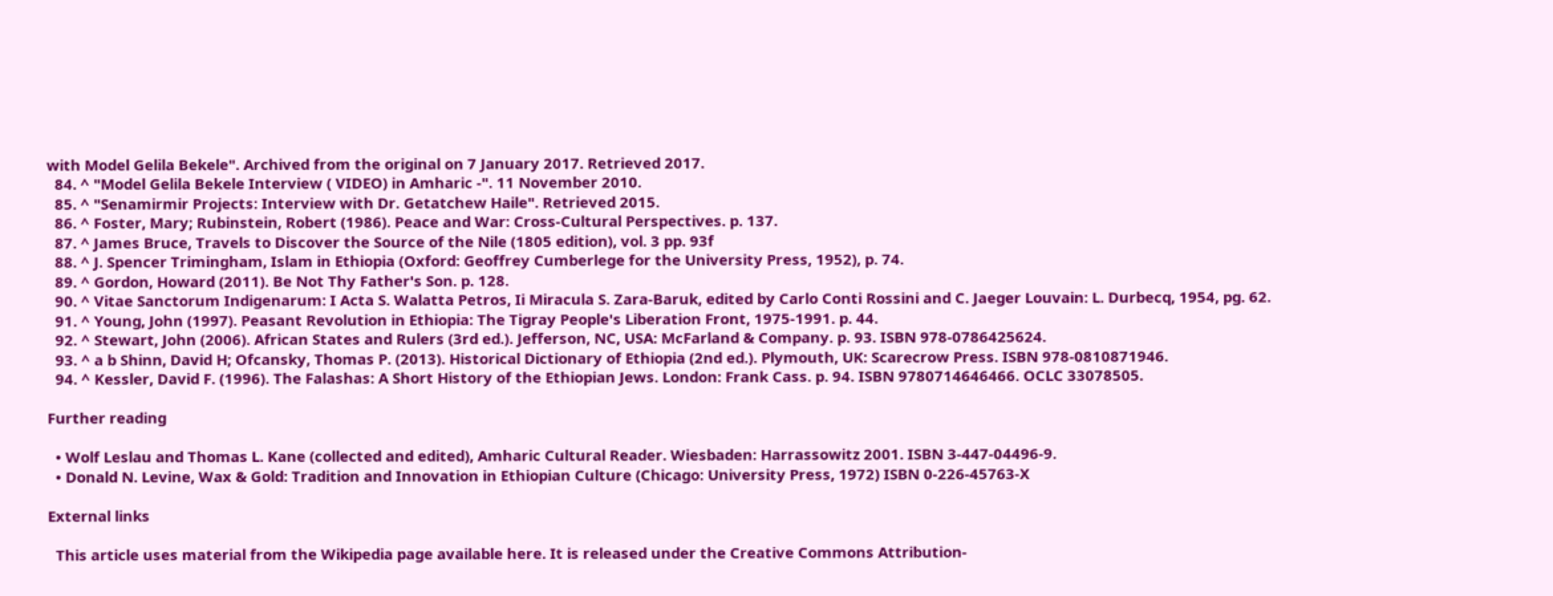with Model Gelila Bekele". Archived from the original on 7 January 2017. Retrieved 2017.
  84. ^ "Model Gelila Bekele Interview ( VIDEO) in Amharic -". 11 November 2010.
  85. ^ "Senamirmir Projects: Interview with Dr. Getatchew Haile". Retrieved 2015.
  86. ^ Foster, Mary; Rubinstein, Robert (1986). Peace and War: Cross-Cultural Perspectives. p. 137.
  87. ^ James Bruce, Travels to Discover the Source of the Nile (1805 edition), vol. 3 pp. 93f
  88. ^ J. Spencer Trimingham, Islam in Ethiopia (Oxford: Geoffrey Cumberlege for the University Press, 1952), p. 74.
  89. ^ Gordon, Howard (2011). Be Not Thy Father's Son. p. 128.
  90. ^ Vitae Sanctorum Indigenarum: I Acta S. Walatta Petros, Ii Miracula S. Zara-Baruk, edited by Carlo Conti Rossini and C. Jaeger Louvain: L. Durbecq, 1954, pg. 62.
  91. ^ Young, John (1997). Peasant Revolution in Ethiopia: The Tigray People's Liberation Front, 1975-1991. p. 44.
  92. ^ Stewart, John (2006). African States and Rulers (3rd ed.). Jefferson, NC, USA: McFarland & Company. p. 93. ISBN 978-0786425624.
  93. ^ a b Shinn, David H; Ofcansky, Thomas P. (2013). Historical Dictionary of Ethiopia (2nd ed.). Plymouth, UK: Scarecrow Press. ISBN 978-0810871946.
  94. ^ Kessler, David F. (1996). The Falashas: A Short History of the Ethiopian Jews. London: Frank Cass. p. 94. ISBN 9780714646466. OCLC 33078505.

Further reading

  • Wolf Leslau and Thomas L. Kane (collected and edited), Amharic Cultural Reader. Wiesbaden: Harrassowitz 2001. ISBN 3-447-04496-9.
  • Donald N. Levine, Wax & Gold: Tradition and Innovation in Ethiopian Culture (Chicago: University Press, 1972) ISBN 0-226-45763-X

External links

  This article uses material from the Wikipedia page available here. It is released under the Creative Commons Attribution-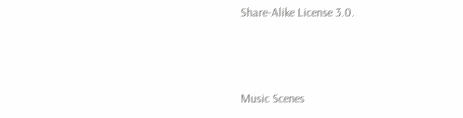Share-Alike License 3.0.



Music Scenes